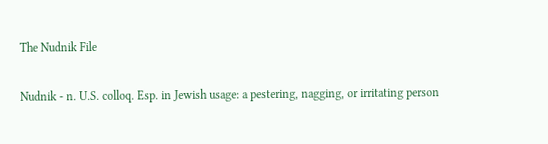The Nudnik File

Nudnik - n. U.S. colloq. Esp. in Jewish usage: a pestering, nagging, or irritating person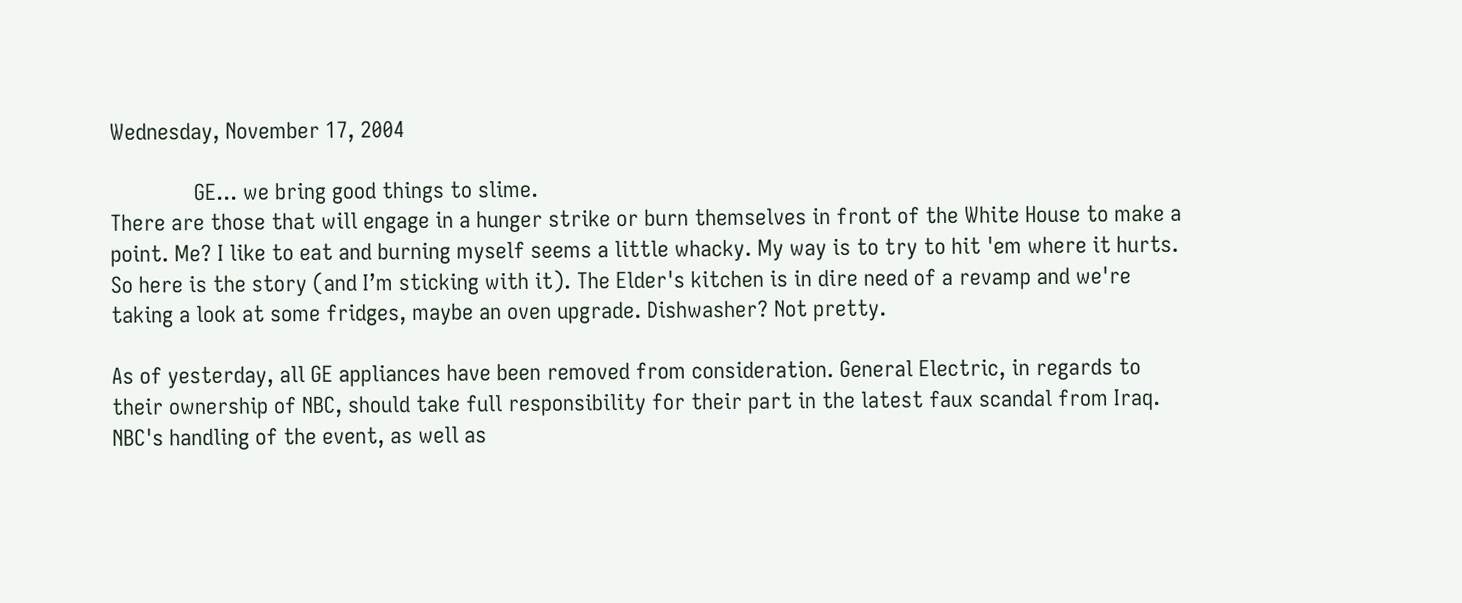Wednesday, November 17, 2004

              GE... we bring good things to slime.
There are those that will engage in a hunger strike or burn themselves in front of the White House to make a point. Me? I like to eat and burning myself seems a little whacky. My way is to try to hit 'em where it hurts. So here is the story (and I’m sticking with it). The Elder's kitchen is in dire need of a revamp and we're taking a look at some fridges, maybe an oven upgrade. Dishwasher? Not pretty.

As of yesterday, all GE appliances have been removed from consideration. General Electric, in regards to their ownership of NBC, should take full responsibility for their part in the latest faux scandal from Iraq. NBC's handling of the event, as well as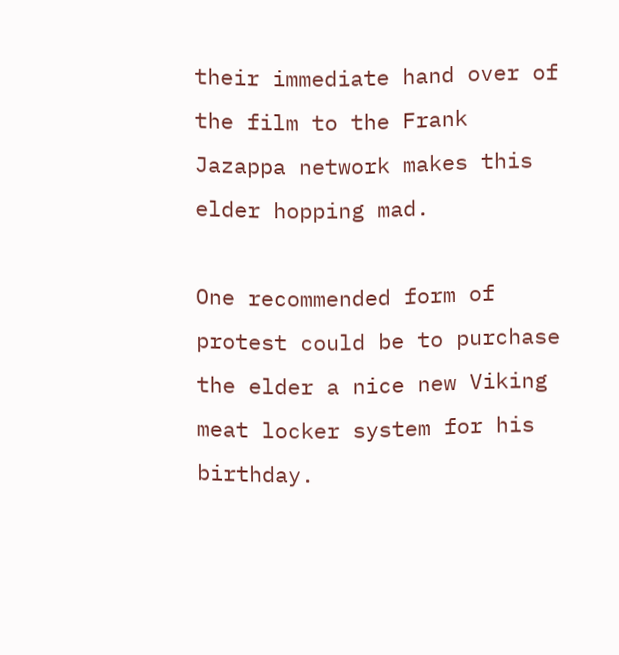their immediate hand over of the film to the Frank Jazappa network makes this elder hopping mad.

One recommended form of protest could be to purchase the elder a nice new Viking meat locker system for his birthday.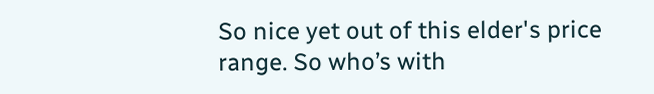So nice yet out of this elder's price range. So who’s with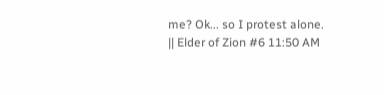me? Ok... so I protest alone.
|| Elder of Zion #6 11:50 AM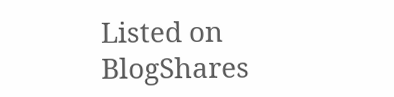Listed on BlogShares